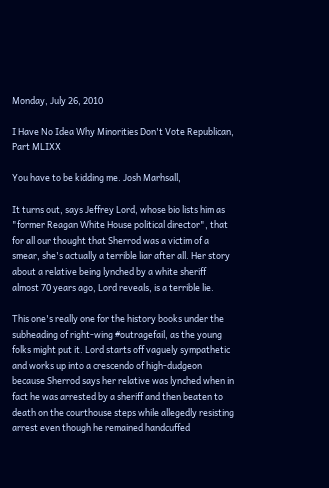Monday, July 26, 2010

I Have No Idea Why Minorities Don't Vote Republican, Part MLIXX

You have to be kidding me. Josh Marhsall,

It turns out, says Jeffrey Lord, whose bio lists him as "former Reagan White House political director", that for all our thought that Sherrod was a victim of a smear, she's actually a terrible liar after all. Her story about a relative being lynched by a white sheriff almost 70 years ago, Lord reveals, is a terrible lie.

This one's really one for the history books under the subheading of right-wing #outragefail, as the young folks might put it. Lord starts off vaguely sympathetic and works up into a crescendo of high-dudgeon because Sherrod says her relative was lynched when in fact he was arrested by a sheriff and then beaten to death on the courthouse steps while allegedly resisting arrest even though he remained handcuffed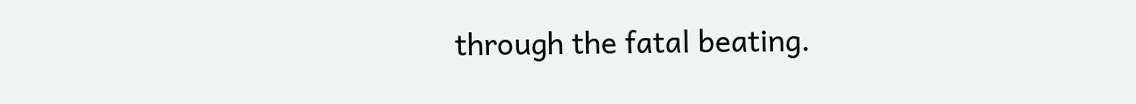through the fatal beating.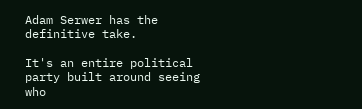Adam Serwer has the definitive take.

It's an entire political party built around seeing who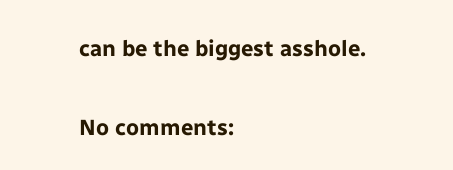can be the biggest asshole.

No comments: